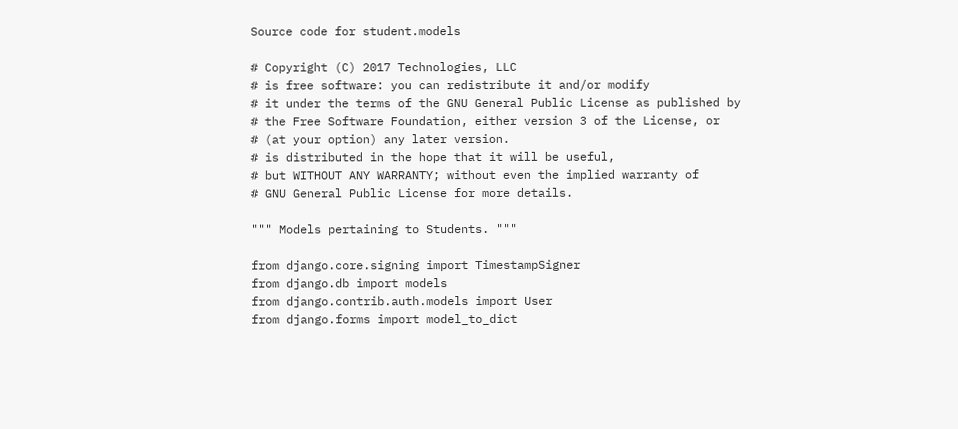Source code for student.models

# Copyright (C) 2017 Technologies, LLC
# is free software: you can redistribute it and/or modify
# it under the terms of the GNU General Public License as published by
# the Free Software Foundation, either version 3 of the License, or
# (at your option) any later version.
# is distributed in the hope that it will be useful,
# but WITHOUT ANY WARRANTY; without even the implied warranty of
# GNU General Public License for more details.

""" Models pertaining to Students. """

from django.core.signing import TimestampSigner
from django.db import models
from django.contrib.auth.models import User
from django.forms import model_to_dict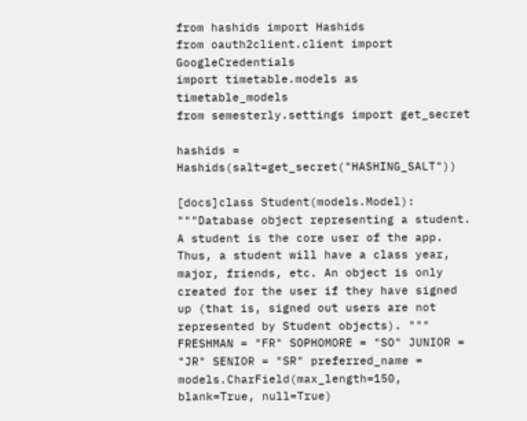from hashids import Hashids
from oauth2client.client import GoogleCredentials
import timetable.models as timetable_models
from semesterly.settings import get_secret

hashids = Hashids(salt=get_secret("HASHING_SALT"))

[docs]class Student(models.Model): """Database object representing a student. A student is the core user of the app. Thus, a student will have a class year, major, friends, etc. An object is only created for the user if they have signed up (that is, signed out users are not represented by Student objects). """ FRESHMAN = "FR" SOPHOMORE = "SO" JUNIOR = "JR" SENIOR = "SR" preferred_name = models.CharField(max_length=150, blank=True, null=True)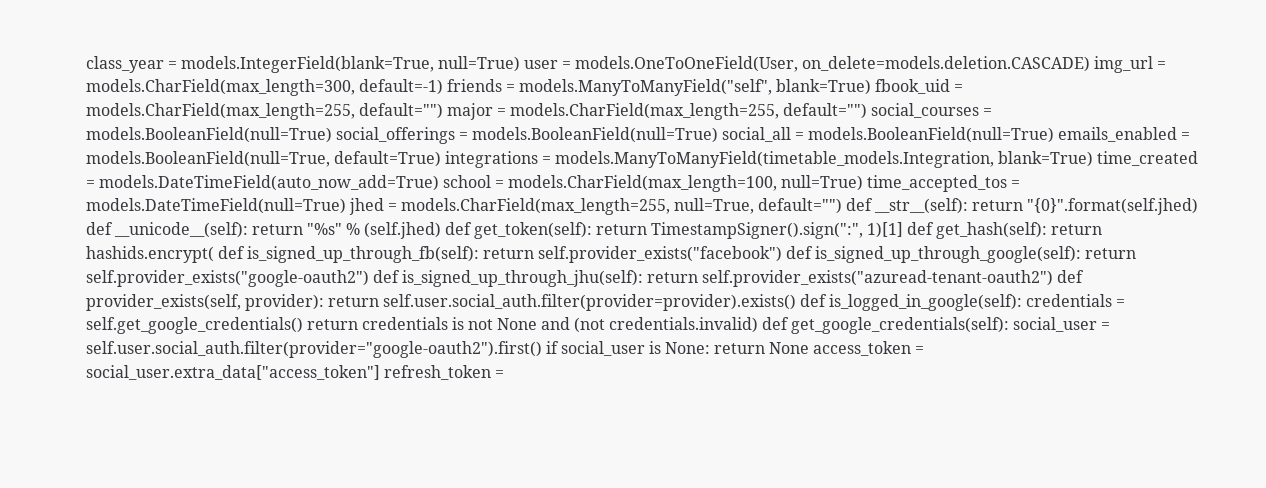class_year = models.IntegerField(blank=True, null=True) user = models.OneToOneField(User, on_delete=models.deletion.CASCADE) img_url = models.CharField(max_length=300, default=-1) friends = models.ManyToManyField("self", blank=True) fbook_uid = models.CharField(max_length=255, default="") major = models.CharField(max_length=255, default="") social_courses = models.BooleanField(null=True) social_offerings = models.BooleanField(null=True) social_all = models.BooleanField(null=True) emails_enabled = models.BooleanField(null=True, default=True) integrations = models.ManyToManyField(timetable_models.Integration, blank=True) time_created = models.DateTimeField(auto_now_add=True) school = models.CharField(max_length=100, null=True) time_accepted_tos = models.DateTimeField(null=True) jhed = models.CharField(max_length=255, null=True, default="") def __str__(self): return "{0}".format(self.jhed) def __unicode__(self): return "%s" % (self.jhed) def get_token(self): return TimestampSigner().sign(":", 1)[1] def get_hash(self): return hashids.encrypt( def is_signed_up_through_fb(self): return self.provider_exists("facebook") def is_signed_up_through_google(self): return self.provider_exists("google-oauth2") def is_signed_up_through_jhu(self): return self.provider_exists("azuread-tenant-oauth2") def provider_exists(self, provider): return self.user.social_auth.filter(provider=provider).exists() def is_logged_in_google(self): credentials = self.get_google_credentials() return credentials is not None and (not credentials.invalid) def get_google_credentials(self): social_user = self.user.social_auth.filter(provider="google-oauth2").first() if social_user is None: return None access_token = social_user.extra_data["access_token"] refresh_token =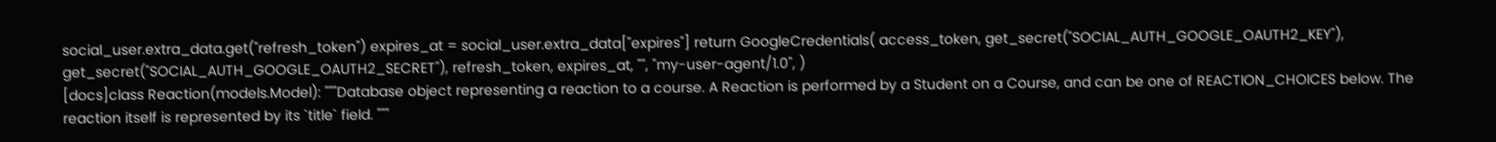social_user.extra_data.get("refresh_token") expires_at = social_user.extra_data["expires"] return GoogleCredentials( access_token, get_secret("SOCIAL_AUTH_GOOGLE_OAUTH2_KEY"), get_secret("SOCIAL_AUTH_GOOGLE_OAUTH2_SECRET"), refresh_token, expires_at, "", "my-user-agent/1.0", )
[docs]class Reaction(models.Model): """Database object representing a reaction to a course. A Reaction is performed by a Student on a Course, and can be one of REACTION_CHOICES below. The reaction itself is represented by its `title` field. """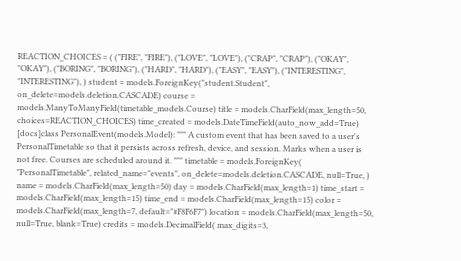REACTION_CHOICES = ( ("FIRE", "FIRE"), ("LOVE", "LOVE"), ("CRAP", "CRAP"), ("OKAY", "OKAY"), ("BORING", "BORING"), ("HARD", "HARD"), ("EASY", "EASY"), ("INTERESTING", "INTERESTING"), ) student = models.ForeignKey("student.Student", on_delete=models.deletion.CASCADE) course = models.ManyToManyField(timetable_models.Course) title = models.CharField(max_length=50, choices=REACTION_CHOICES) time_created = models.DateTimeField(auto_now_add=True)
[docs]class PersonalEvent(models.Model): """ A custom event that has been saved to a user's PersonalTimetable so that it persists across refresh, device, and session. Marks when a user is not free. Courses are scheduled around it. """ timetable = models.ForeignKey( "PersonalTimetable", related_name="events", on_delete=models.deletion.CASCADE, null=True, ) name = models.CharField(max_length=50) day = models.CharField(max_length=1) time_start = models.CharField(max_length=15) time_end = models.CharField(max_length=15) color = models.CharField(max_length=7, default="#F8F6F7") location = models.CharField(max_length=50, null=True, blank=True) credits = models.DecimalField( max_digits=3,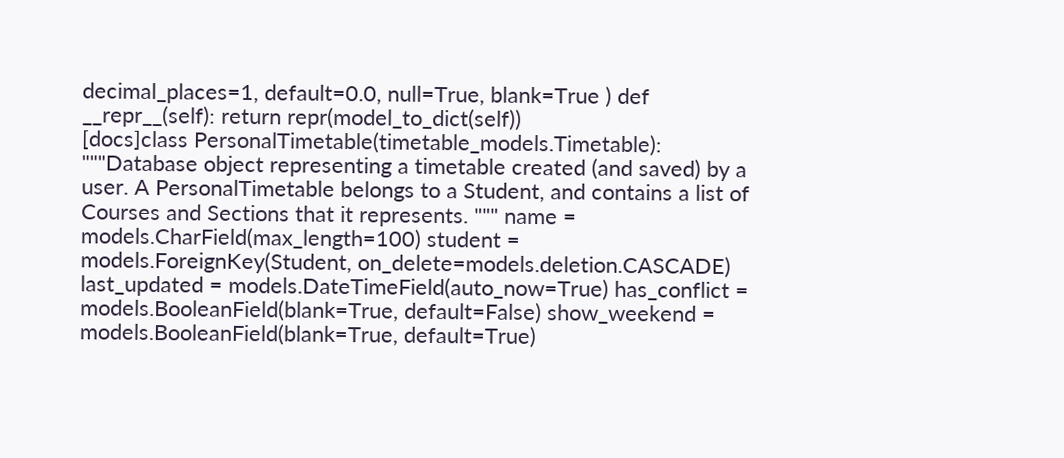decimal_places=1, default=0.0, null=True, blank=True ) def __repr__(self): return repr(model_to_dict(self))
[docs]class PersonalTimetable(timetable_models.Timetable): """Database object representing a timetable created (and saved) by a user. A PersonalTimetable belongs to a Student, and contains a list of Courses and Sections that it represents. """ name = models.CharField(max_length=100) student = models.ForeignKey(Student, on_delete=models.deletion.CASCADE) last_updated = models.DateTimeField(auto_now=True) has_conflict = models.BooleanField(blank=True, default=False) show_weekend = models.BooleanField(blank=True, default=True)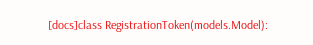[docs]class RegistrationToken(models.Model):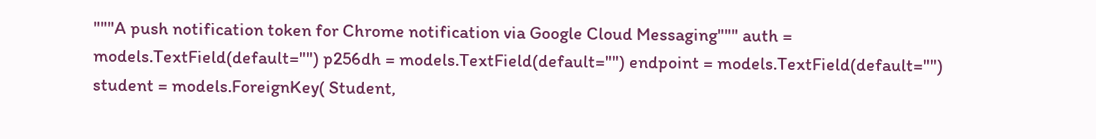"""A push notification token for Chrome notification via Google Cloud Messaging""" auth = models.TextField(default="") p256dh = models.TextField(default="") endpoint = models.TextField(default="") student = models.ForeignKey( Student,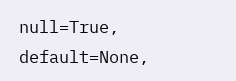null=True, default=None,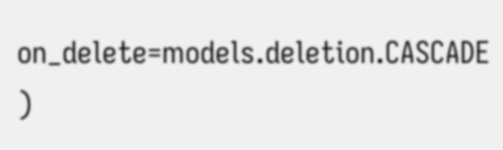on_delete=models.deletion.CASCADE )